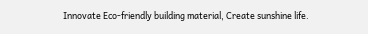Innovate Eco-friendly building material, Create sunshine life.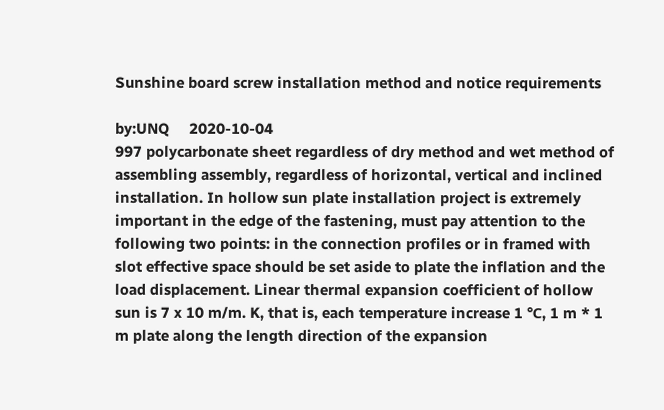Sunshine board screw installation method and notice requirements

by:UNQ     2020-10-04
997 polycarbonate sheet regardless of dry method and wet method of assembling assembly, regardless of horizontal, vertical and inclined installation. In hollow sun plate installation project is extremely important in the edge of the fastening, must pay attention to the following two points: in the connection profiles or in framed with slot effective space should be set aside to plate the inflation and the load displacement. Linear thermal expansion coefficient of hollow sun is 7 x 10 m/m. K, that is, each temperature increase 1 ℃, 1 m * 1 m plate along the length direction of the expansion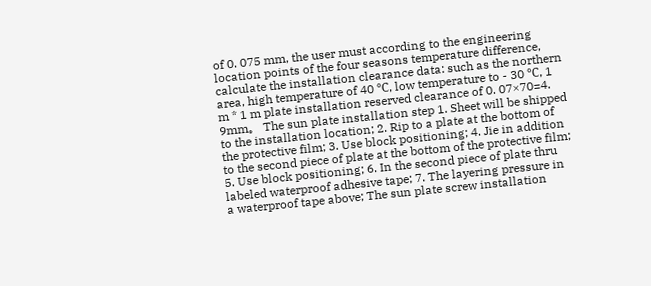of 0. 075 mm, the user must according to the engineering location points of the four seasons temperature difference, calculate the installation clearance data: such as the northern area, high temperature of 40 ℃, low temperature to - 30 ℃, 1 m * 1 m plate installation reserved clearance of 0. 07×70=4. 9mm。 The sun plate installation step 1. Sheet will be shipped to the installation location; 2. Rip to a plate at the bottom of the protective film; 3. Use block positioning; 4. Jie in addition to the second piece of plate at the bottom of the protective film; 5. Use block positioning; 6. In the second piece of plate thru labeled waterproof adhesive tape; 7. The layering pressure in a waterproof tape above; The sun plate screw installation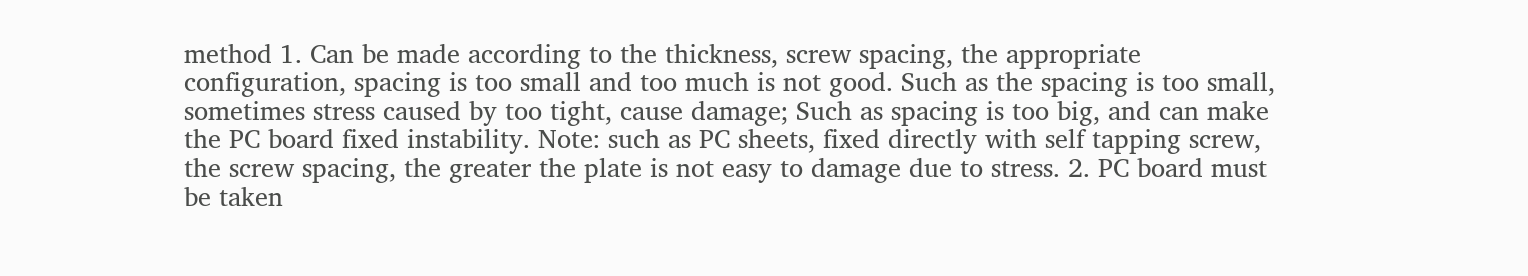method 1. Can be made according to the thickness, screw spacing, the appropriate configuration, spacing is too small and too much is not good. Such as the spacing is too small, sometimes stress caused by too tight, cause damage; Such as spacing is too big, and can make the PC board fixed instability. Note: such as PC sheets, fixed directly with self tapping screw, the screw spacing, the greater the plate is not easy to damage due to stress. 2. PC board must be taken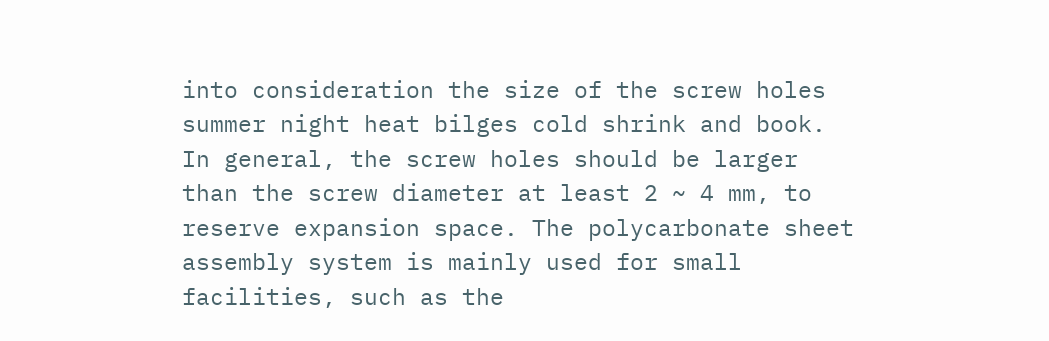into consideration the size of the screw holes summer night heat bilges cold shrink and book. In general, the screw holes should be larger than the screw diameter at least 2 ~ 4 mm, to reserve expansion space. The polycarbonate sheet assembly system is mainly used for small facilities, such as the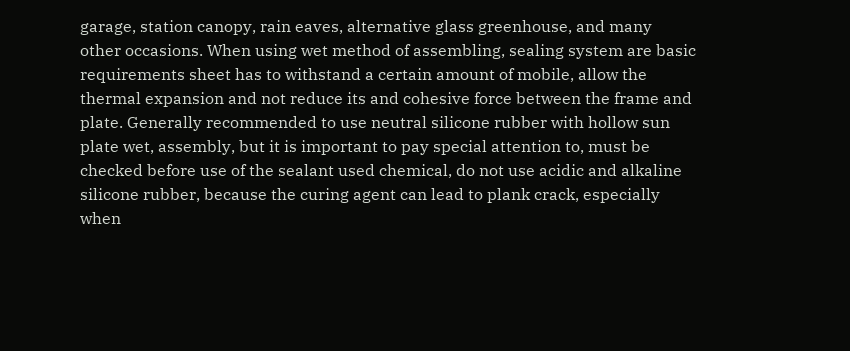garage, station canopy, rain eaves, alternative glass greenhouse, and many other occasions. When using wet method of assembling, sealing system are basic requirements sheet has to withstand a certain amount of mobile, allow the thermal expansion and not reduce its and cohesive force between the frame and plate. Generally recommended to use neutral silicone rubber with hollow sun plate wet, assembly, but it is important to pay special attention to, must be checked before use of the sealant used chemical, do not use acidic and alkaline silicone rubber, because the curing agent can lead to plank crack, especially when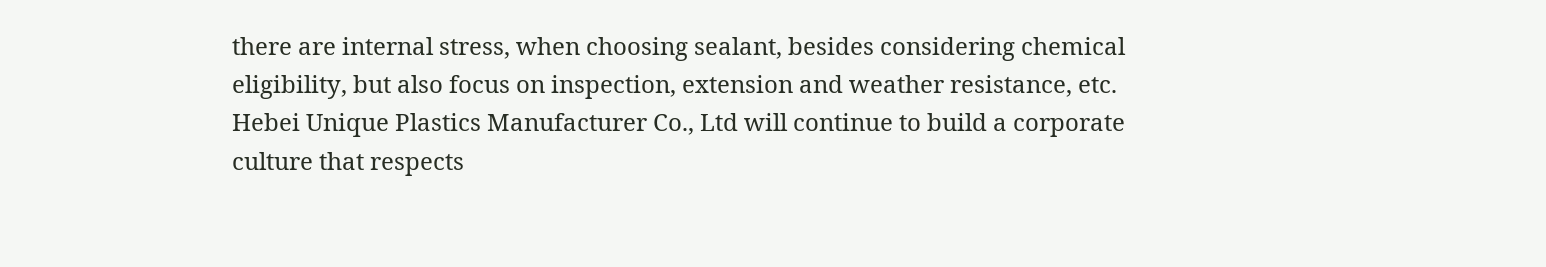there are internal stress, when choosing sealant, besides considering chemical eligibility, but also focus on inspection, extension and weather resistance, etc.
Hebei Unique Plastics Manufacturer Co., Ltd will continue to build a corporate culture that respects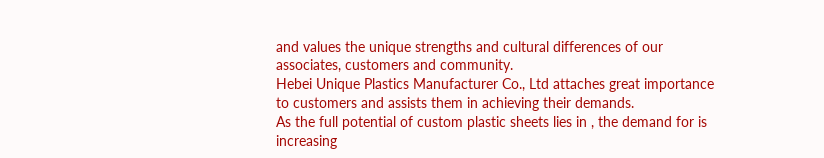and values the unique strengths and cultural differences of our associates, customers and community.
Hebei Unique Plastics Manufacturer Co., Ltd attaches great importance to customers and assists them in achieving their demands.
As the full potential of custom plastic sheets lies in , the demand for is increasing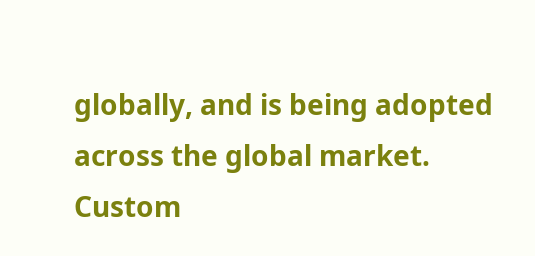globally, and is being adopted across the global market.
Custom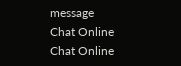message
Chat Online
Chat Online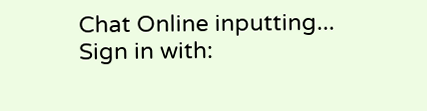Chat Online inputting...
Sign in with: